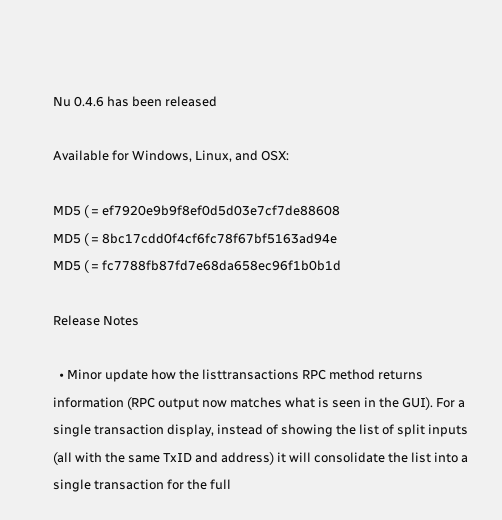Nu 0.4.6 has been released

Available for Windows, Linux, and OSX:

MD5 ( = ef7920e9b9f8ef0d5d03e7cf7de88608
MD5 ( = 8bc17cdd0f4cf6fc78f67bf5163ad94e
MD5 ( = fc7788fb87fd7e68da658ec96f1b0b1d

Release Notes

  • Minor update how the listtransactions RPC method returns information (RPC output now matches what is seen in the GUI). For a single transaction display, instead of showing the list of split inputs (all with the same TxID and address) it will consolidate the list into a single transaction for the full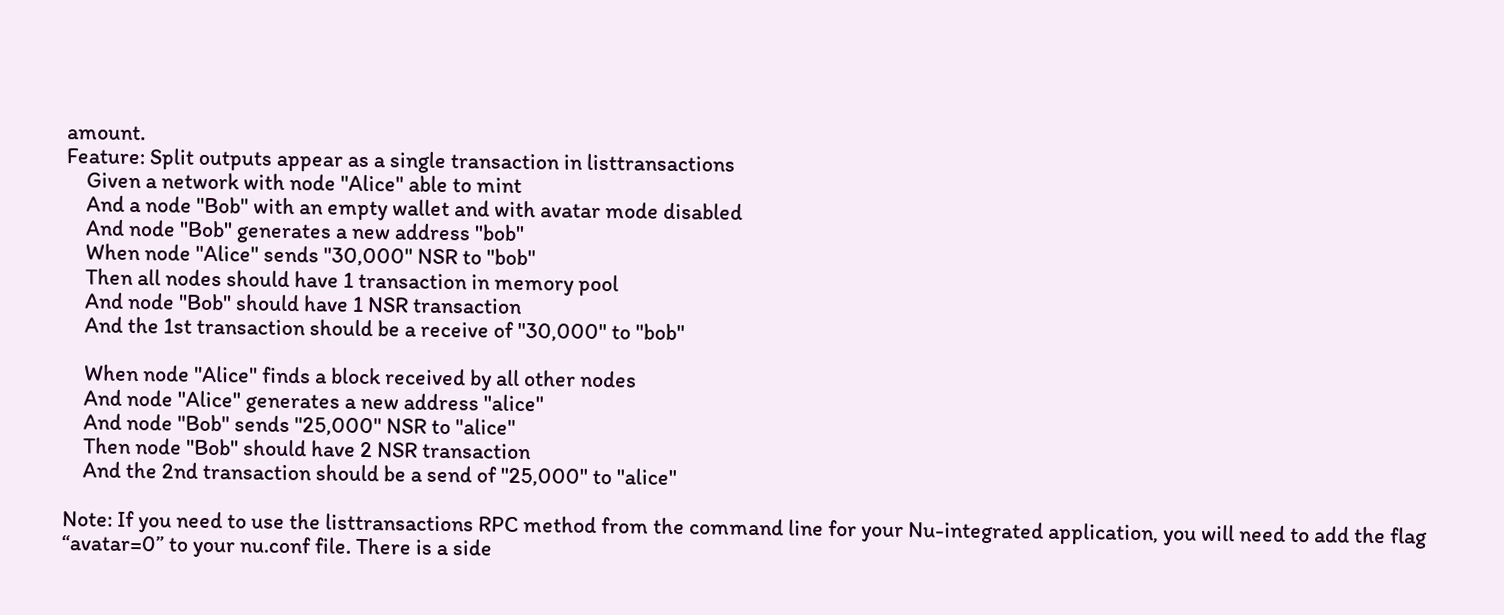amount.
Feature: Split outputs appear as a single transaction in listtransactions
    Given a network with node "Alice" able to mint
    And a node "Bob" with an empty wallet and with avatar mode disabled
    And node "Bob" generates a new address "bob"
    When node "Alice" sends "30,000" NSR to "bob"
    Then all nodes should have 1 transaction in memory pool
    And node "Bob" should have 1 NSR transaction
    And the 1st transaction should be a receive of "30,000" to "bob"

    When node "Alice" finds a block received by all other nodes
    And node "Alice" generates a new address "alice"
    And node "Bob" sends "25,000" NSR to "alice"
    Then node "Bob" should have 2 NSR transaction
    And the 2nd transaction should be a send of "25,000" to "alice"

Note: If you need to use the listtransactions RPC method from the command line for your Nu-integrated application, you will need to add the flag “avatar=0” to your nu.conf file. There is a side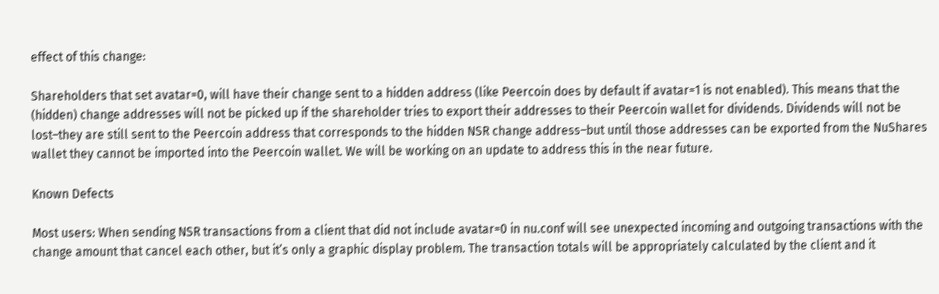effect of this change:

Shareholders that set avatar=0, will have their change sent to a hidden address (like Peercoin does by default if avatar=1 is not enabled). This means that the (hidden) change addresses will not be picked up if the shareholder tries to export their addresses to their Peercoin wallet for dividends. Dividends will not be lost–they are still sent to the Peercoin address that corresponds to the hidden NSR change address–but until those addresses can be exported from the NuShares wallet they cannot be imported into the Peercoin wallet. We will be working on an update to address this in the near future.

Known Defects

Most users: When sending NSR transactions from a client that did not include avatar=0 in nu.conf will see unexpected incoming and outgoing transactions with the change amount that cancel each other, but it’s only a graphic display problem. The transaction totals will be appropriately calculated by the client and it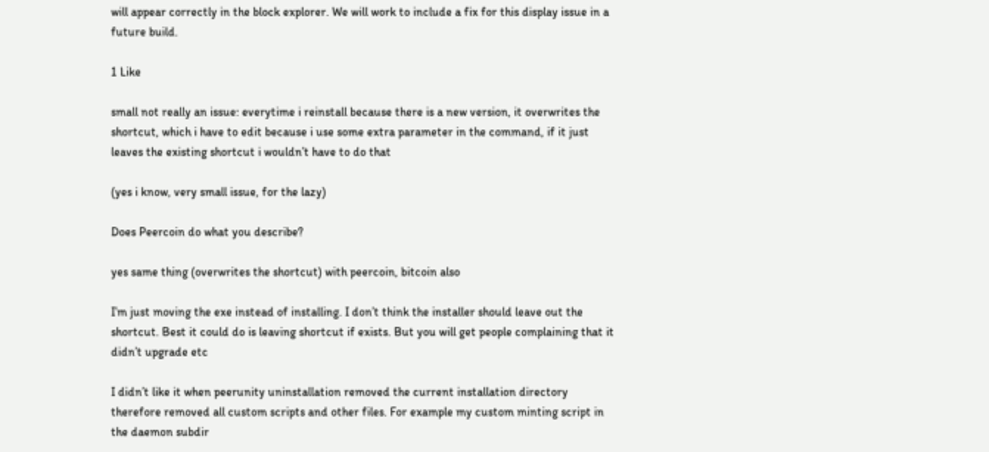will appear correctly in the block explorer. We will work to include a fix for this display issue in a future build.

1 Like

small not really an issue: everytime i reinstall because there is a new version, it overwrites the shortcut, which i have to edit because i use some extra parameter in the command, if it just leaves the existing shortcut i wouldn’t have to do that

(yes i know, very small issue, for the lazy)

Does Peercoin do what you describe?

yes same thing (overwrites the shortcut) with peercoin, bitcoin also

I’m just moving the exe instead of installing. I don’t think the installer should leave out the shortcut. Best it could do is leaving shortcut if exists. But you will get people complaining that it didn’t upgrade etc

I didn’t like it when peerunity uninstallation removed the current installation directory therefore removed all custom scripts and other files. For example my custom minting script in the daemon subdir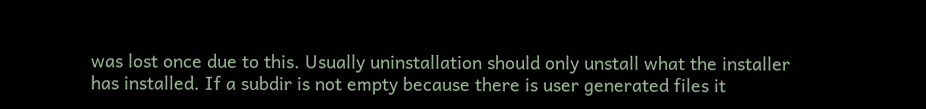was lost once due to this. Usually uninstallation should only unstall what the installer has installed. If a subdir is not empty because there is user generated files it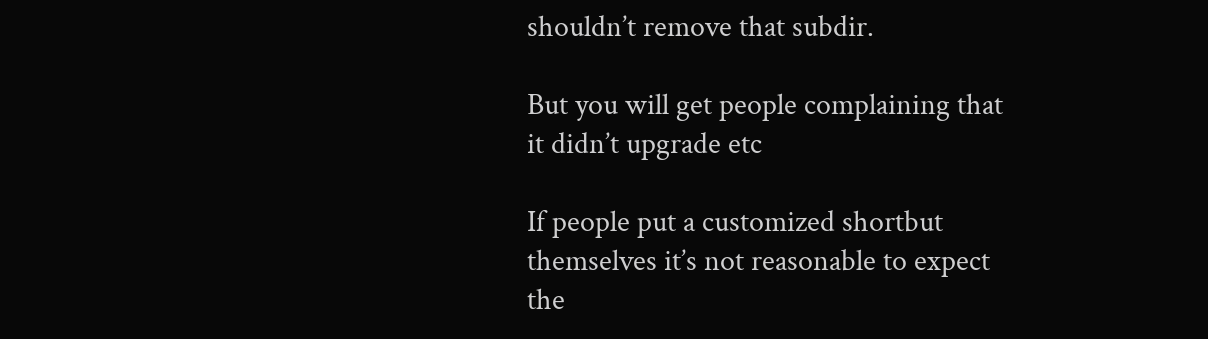shouldn’t remove that subdir.

But you will get people complaining that it didn’t upgrade etc

If people put a customized shortbut themselves it’s not reasonable to expect the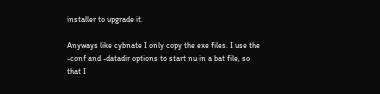installer to upgrade it.

Anyways like cybnate I only copy the exe files. I use the -conf and -datadir options to start nu in a bat file, so that I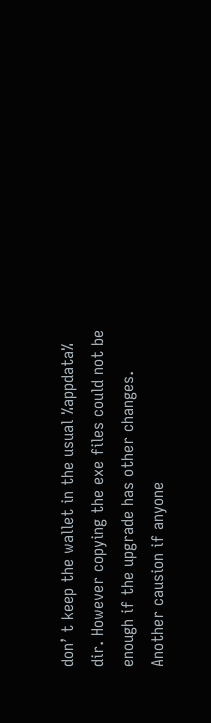don’ t keep the wallet in the usual %appdata% dir. However copying the exe files could not be enough if the upgrade has other changes. Another causion if anyone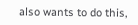also wants to do this,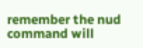remember the nud command will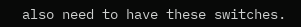also need to have these switches.